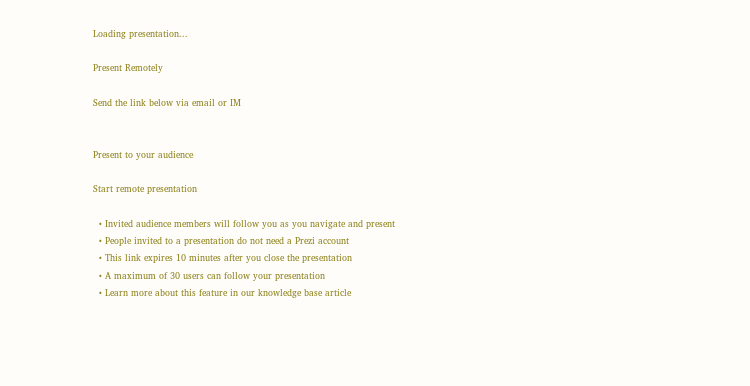Loading presentation...

Present Remotely

Send the link below via email or IM


Present to your audience

Start remote presentation

  • Invited audience members will follow you as you navigate and present
  • People invited to a presentation do not need a Prezi account
  • This link expires 10 minutes after you close the presentation
  • A maximum of 30 users can follow your presentation
  • Learn more about this feature in our knowledge base article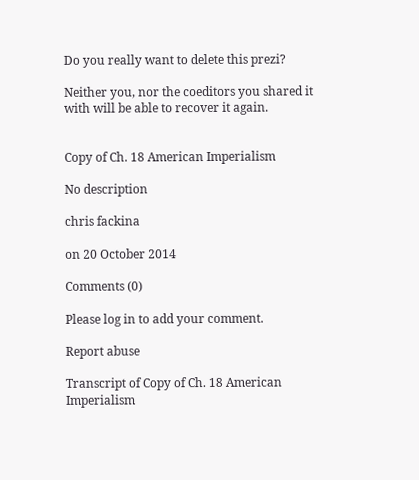Do you really want to delete this prezi?

Neither you, nor the coeditors you shared it with will be able to recover it again.


Copy of Ch. 18 American Imperialism

No description

chris fackina

on 20 October 2014

Comments (0)

Please log in to add your comment.

Report abuse

Transcript of Copy of Ch. 18 American Imperialism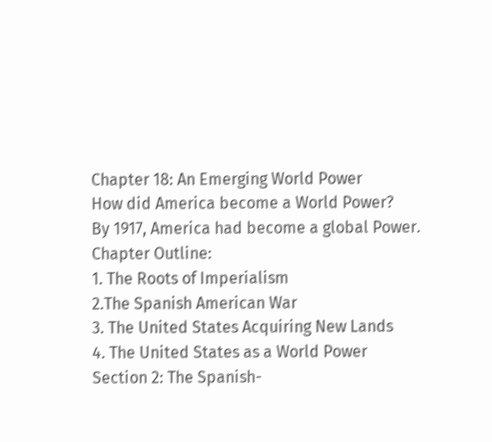Chapter 18: An Emerging World Power
How did America become a World Power?
By 1917, America had become a global Power.
Chapter Outline:
1. The Roots of Imperialism
2.The Spanish American War
3. The United States Acquiring New Lands
4. The United States as a World Power
Section 2: The Spanish-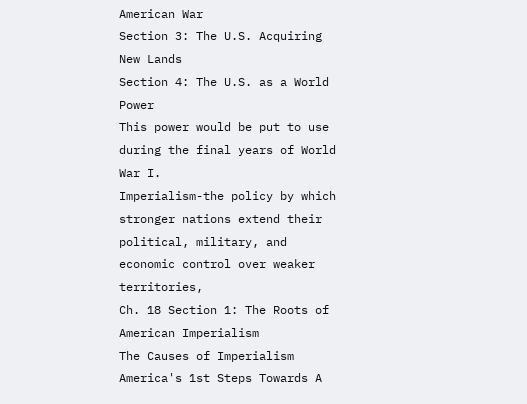American War
Section 3: The U.S. Acquiring New Lands
Section 4: The U.S. as a World Power
This power would be put to use during the final years of World War I.
Imperialism-the policy by which stronger nations extend their political, military, and economic control over weaker territories,
Ch. 18 Section 1: The Roots of American Imperialism
The Causes of Imperialism
America's 1st Steps Towards A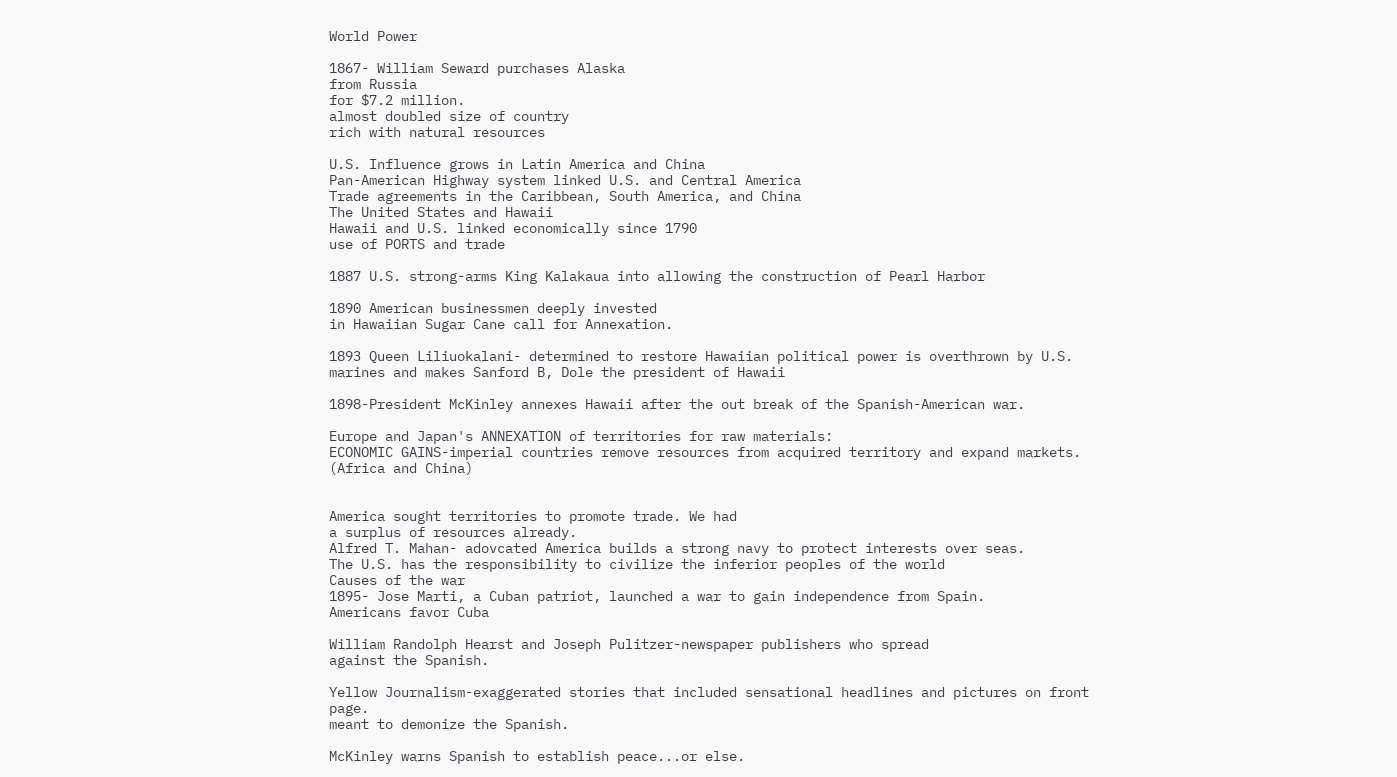World Power

1867- William Seward purchases Alaska
from Russia
for $7.2 million.
almost doubled size of country
rich with natural resources

U.S. Influence grows in Latin America and China
Pan-American Highway system linked U.S. and Central America
Trade agreements in the Caribbean, South America, and China
The United States and Hawaii
Hawaii and U.S. linked economically since 1790
use of PORTS and trade

1887 U.S. strong-arms King Kalakaua into allowing the construction of Pearl Harbor

1890 American businessmen deeply invested
in Hawaiian Sugar Cane call for Annexation.

1893 Queen Liliuokalani- determined to restore Hawaiian political power is overthrown by U.S. marines and makes Sanford B, Dole the president of Hawaii

1898-President McKinley annexes Hawaii after the out break of the Spanish-American war.

Europe and Japan's ANNEXATION of territories for raw materials:
ECONOMIC GAINS-imperial countries remove resources from acquired territory and expand markets. (Africa and China)


America sought territories to promote trade. We had
a surplus of resources already.
Alfred T. Mahan- adovcated America builds a strong navy to protect interests over seas.
The U.S. has the responsibility to civilize the inferior peoples of the world
Causes of the war
1895- Jose Marti, a Cuban patriot, launched a war to gain independence from Spain.
Americans favor Cuba

William Randolph Hearst and Joseph Pulitzer-newspaper publishers who spread
against the Spanish.

Yellow Journalism-exaggerated stories that included sensational headlines and pictures on front page.
meant to demonize the Spanish.

McKinley warns Spanish to establish peace...or else.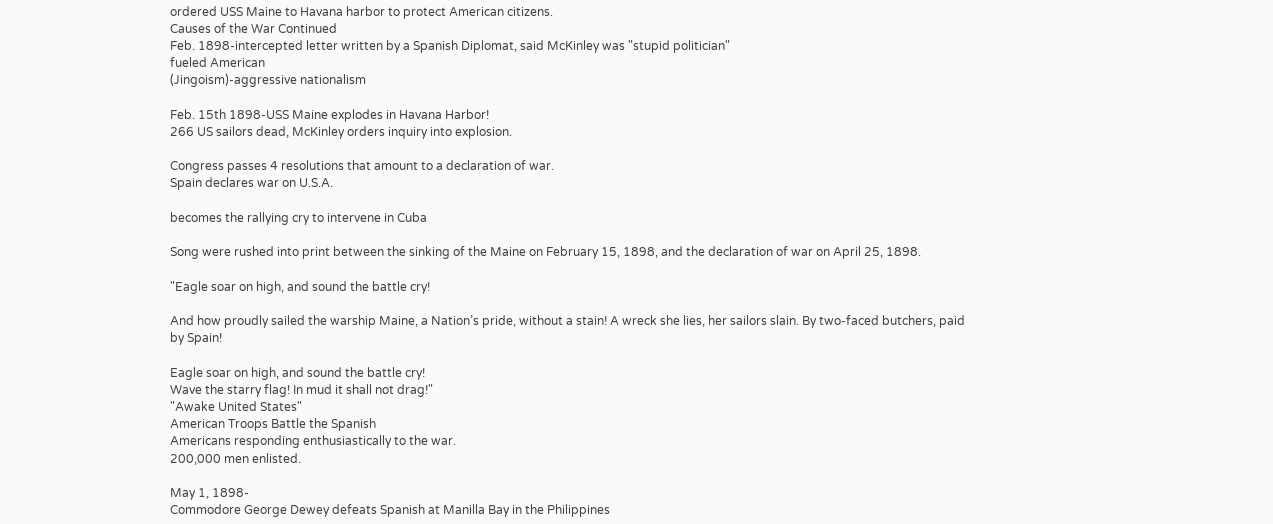ordered USS Maine to Havana harbor to protect American citizens.
Causes of the War Continued
Feb. 1898-intercepted letter written by a Spanish Diplomat, said McKinley was "stupid politician"
fueled American
(Jingoism)-aggressive nationalism

Feb. 15th 1898-USS Maine explodes in Havana Harbor!
266 US sailors dead, McKinley orders inquiry into explosion.

Congress passes 4 resolutions that amount to a declaration of war.
Spain declares war on U.S.A.

becomes the rallying cry to intervene in Cuba

Song were rushed into print between the sinking of the Maine on February 15, 1898, and the declaration of war on April 25, 1898.

"Eagle soar on high, and sound the battle cry!

And how proudly sailed the warship Maine, a Nation’s pride, without a stain! A wreck she lies, her sailors slain. By two-faced butchers, paid by Spain!

Eagle soar on high, and sound the battle cry!
Wave the starry flag! In mud it shall not drag!"
"Awake United States"
American Troops Battle the Spanish
Americans responding enthusiastically to the war.
200,000 men enlisted.

May 1, 1898-
Commodore George Dewey defeats Spanish at Manilla Bay in the Philippines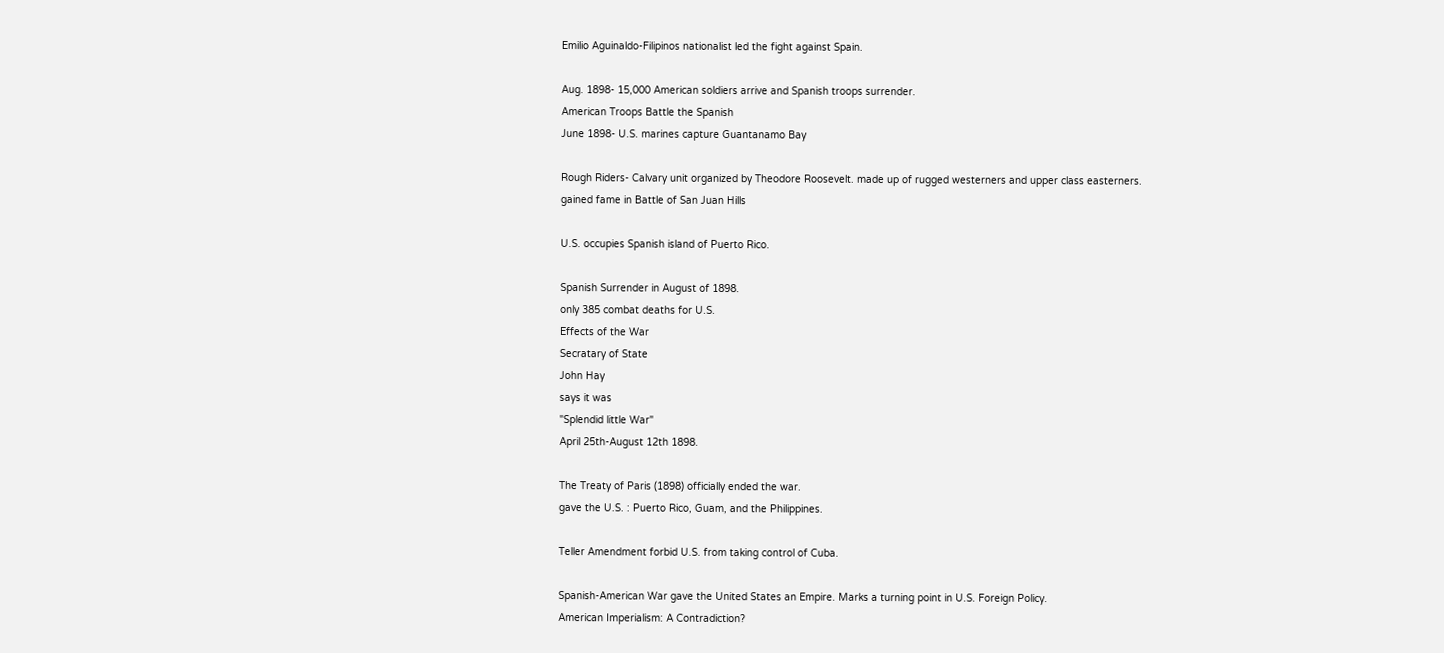Emilio Aguinaldo-Filipinos nationalist led the fight against Spain.

Aug. 1898- 15,000 American soldiers arrive and Spanish troops surrender.
American Troops Battle the Spanish
June 1898- U.S. marines capture Guantanamo Bay

Rough Riders- Calvary unit organized by Theodore Roosevelt. made up of rugged westerners and upper class easterners.
gained fame in Battle of San Juan Hills

U.S. occupies Spanish island of Puerto Rico.

Spanish Surrender in August of 1898.
only 385 combat deaths for U.S.
Effects of the War
Secratary of State
John Hay
says it was
"Splendid little War"
April 25th-August 12th 1898.

The Treaty of Paris (1898) officially ended the war.
gave the U.S. : Puerto Rico, Guam, and the Philippines.

Teller Amendment forbid U.S. from taking control of Cuba.

Spanish-American War gave the United States an Empire. Marks a turning point in U.S. Foreign Policy.
American Imperialism: A Contradiction?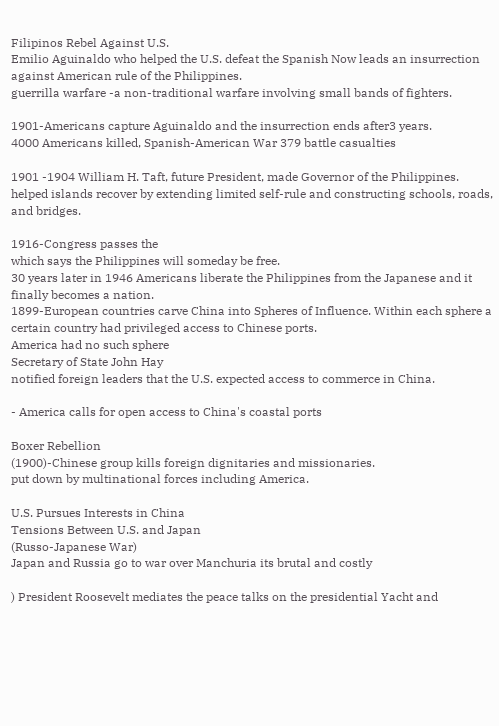Filipinos Rebel Against U.S.
Emilio Aguinaldo who helped the U.S. defeat the Spanish Now leads an insurrection against American rule of the Philippines.
guerrilla warfare -a non-traditional warfare involving small bands of fighters.

1901-Americans capture Aguinaldo and the insurrection ends after3 years.
4000 Americans killed, Spanish-American War 379 battle casualties

1901 -1904 William H. Taft, future President, made Governor of the Philippines.
helped islands recover by extending limited self-rule and constructing schools, roads, and bridges.

1916-Congress passes the
which says the Philippines will someday be free.
30 years later in 1946 Americans liberate the Philippines from the Japanese and it finally becomes a nation.
1899-European countries carve China into Spheres of Influence. Within each sphere a certain country had privileged access to Chinese ports.
America had no such sphere
Secretary of State John Hay
notified foreign leaders that the U.S. expected access to commerce in China.

- America calls for open access to China's coastal ports

Boxer Rebellion
(1900)-Chinese group kills foreign dignitaries and missionaries.
put down by multinational forces including America.

U.S. Pursues Interests in China
Tensions Between U.S. and Japan
(Russo-Japanese War)
Japan and Russia go to war over Manchuria its brutal and costly

) President Roosevelt mediates the peace talks on the presidential Yacht and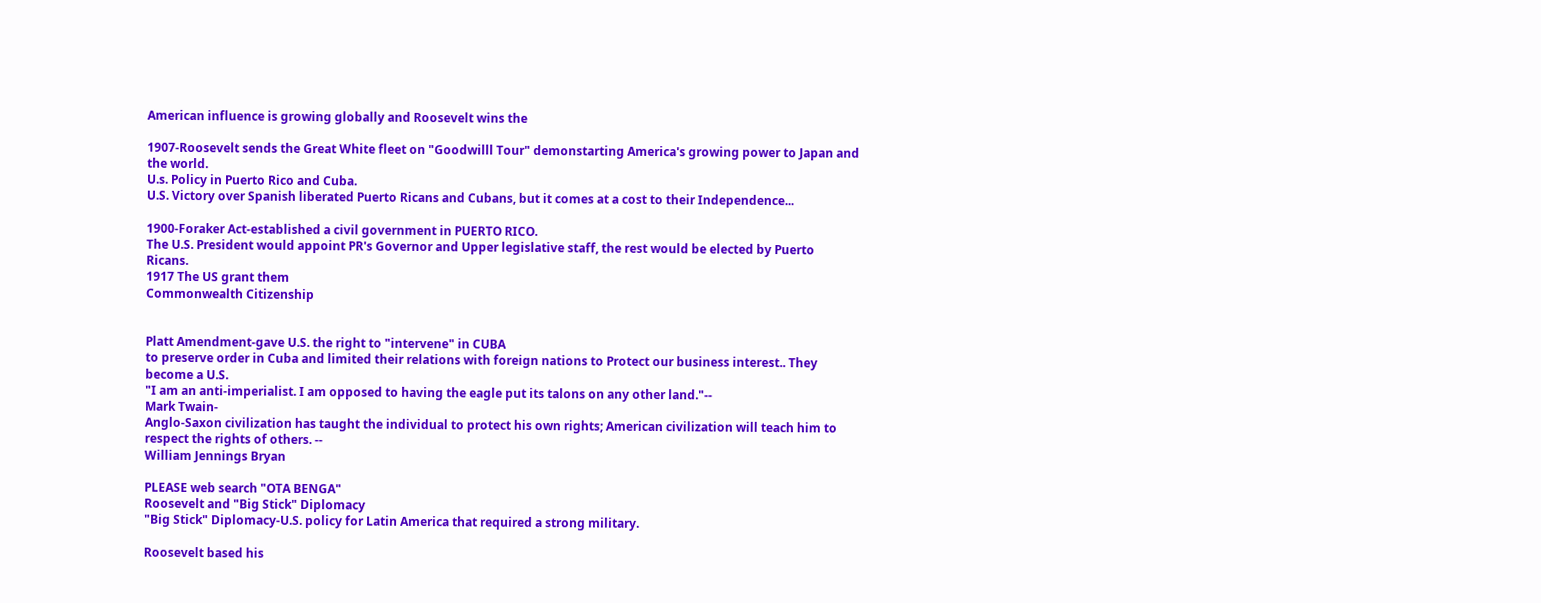American influence is growing globally and Roosevelt wins the

1907-Roosevelt sends the Great White fleet on "Goodwilll Tour" demonstarting America's growing power to Japan and the world.
U.s. Policy in Puerto Rico and Cuba.
U.S. Victory over Spanish liberated Puerto Ricans and Cubans, but it comes at a cost to their Independence...

1900-Foraker Act-established a civil government in PUERTO RICO.
The U.S. President would appoint PR's Governor and Upper legislative staff, the rest would be elected by Puerto Ricans.
1917 The US grant them
Commonwealth Citizenship


Platt Amendment-gave U.S. the right to "intervene" in CUBA
to preserve order in Cuba and limited their relations with foreign nations to Protect our business interest.. They become a U.S.
"I am an anti-imperialist. I am opposed to having the eagle put its talons on any other land."--
Mark Twain-
Anglo-Saxon civilization has taught the individual to protect his own rights; American civilization will teach him to respect the rights of others. --
William Jennings Bryan

PLEASE web search "OTA BENGA"
Roosevelt and "Big Stick" Diplomacy
"Big Stick" Diplomacy-U.S. policy for Latin America that required a strong military.

Roosevelt based his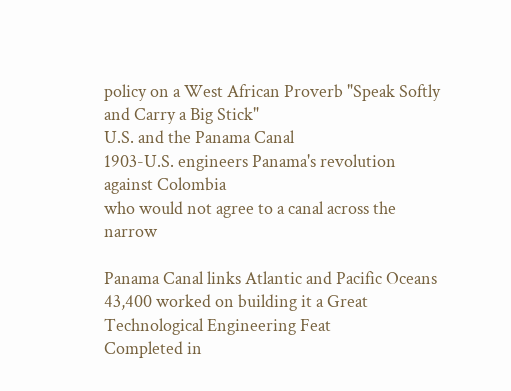policy on a West African Proverb "Speak Softly and Carry a Big Stick"
U.S. and the Panama Canal
1903-U.S. engineers Panama's revolution against Colombia
who would not agree to a canal across the narrow

Panama Canal links Atlantic and Pacific Oceans
43,400 worked on building it a Great Technological Engineering Feat
Completed in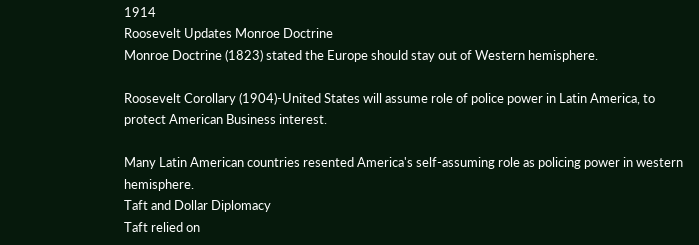1914
Roosevelt Updates Monroe Doctrine
Monroe Doctrine (1823) stated the Europe should stay out of Western hemisphere.

Roosevelt Corollary (1904)-United States will assume role of police power in Latin America, to protect American Business interest.

Many Latin American countries resented America's self-assuming role as policing power in western hemisphere.
Taft and Dollar Diplomacy
Taft relied on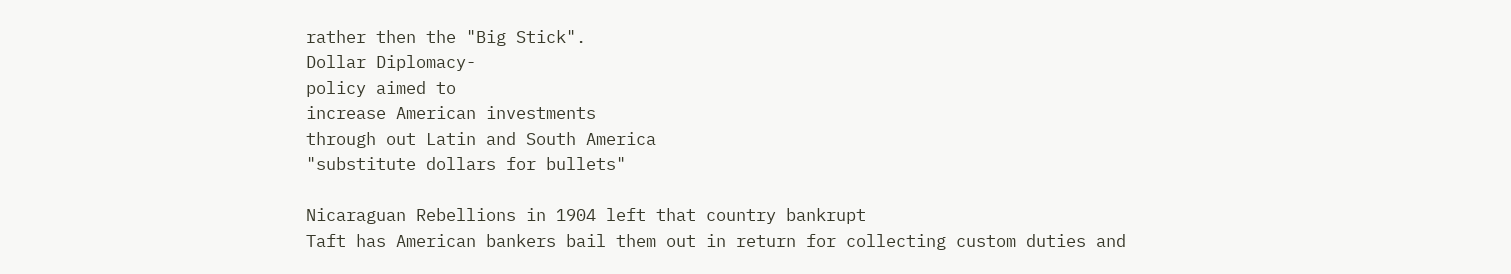rather then the "Big Stick".
Dollar Diplomacy-
policy aimed to
increase American investments
through out Latin and South America
"substitute dollars for bullets"

Nicaraguan Rebellions in 1904 left that country bankrupt
Taft has American bankers bail them out in return for collecting custom duties and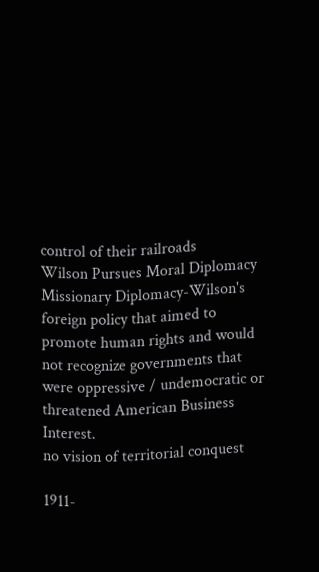control of their railroads
Wilson Pursues Moral Diplomacy
Missionary Diplomacy-Wilson's foreign policy that aimed to promote human rights and would not recognize governments that were oppressive / undemocratic or threatened American Business Interest.
no vision of territorial conquest

1911-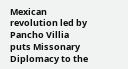Mexican revolution led by Pancho Villia puts Missonary Diplomacy to the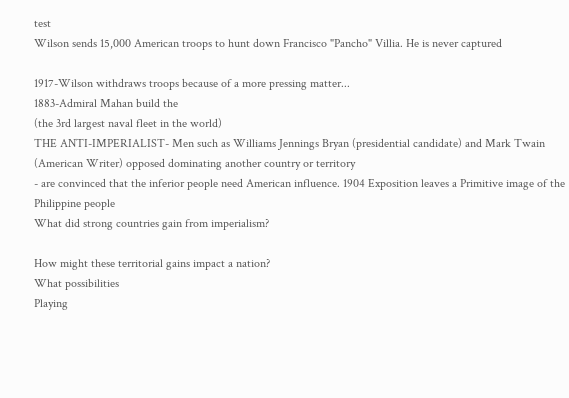test
Wilson sends 15,000 American troops to hunt down Francisco "Pancho" Villia. He is never captured

1917-Wilson withdraws troops because of a more pressing matter...
1883-Admiral Mahan build the
(the 3rd largest naval fleet in the world)
THE ANTI-IMPERIALIST- Men such as Williams Jennings Bryan (presidential candidate) and Mark Twain (American Writer) opposed dominating another country or territory
- are convinced that the inferior people need American influence. 1904 Exposition leaves a Primitive image of the Philippine people
What did strong countries gain from imperialism?

How might these territorial gains impact a nation?
What possibilities
Playing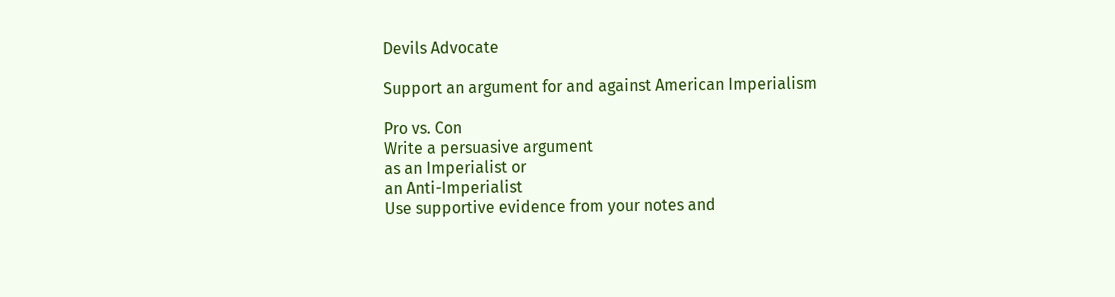Devils Advocate

Support an argument for and against American Imperialism

Pro vs. Con
Write a persuasive argument
as an Imperialist or
an Anti-Imperialist
Use supportive evidence from your notes and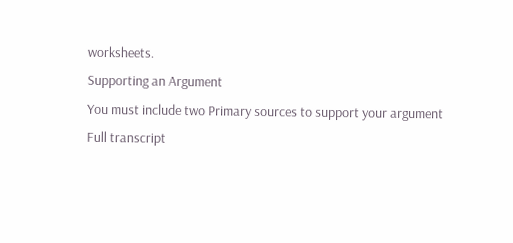worksheets.
Supporting an Argument
You must include two Primary sources to support your argument
Full transcript